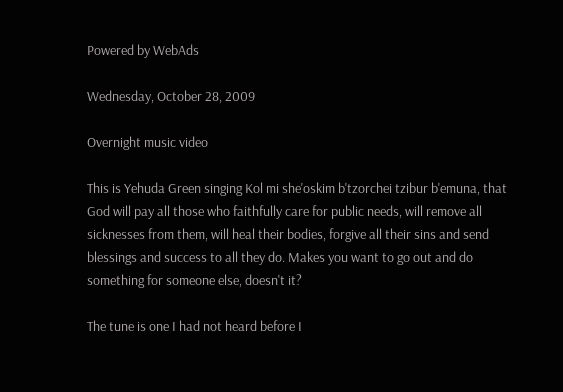Powered by WebAds

Wednesday, October 28, 2009

Overnight music video

This is Yehuda Green singing Kol mi she'oskim b'tzorchei tzibur b'emuna, that God will pay all those who faithfully care for public needs, will remove all sicknesses from them, will heal their bodies, forgive all their sins and send blessings and success to all they do. Makes you want to go out and do something for someone else, doesn't it?

The tune is one I had not heard before I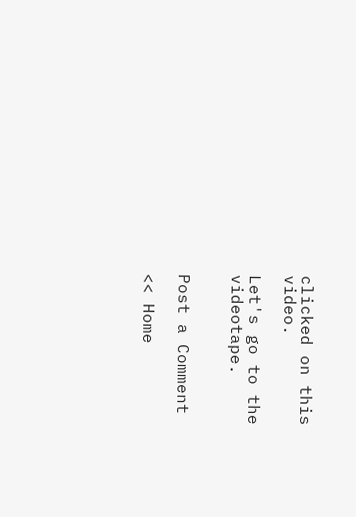clicked on this video.

Let's go to the videotape.


Post a Comment

<< Home